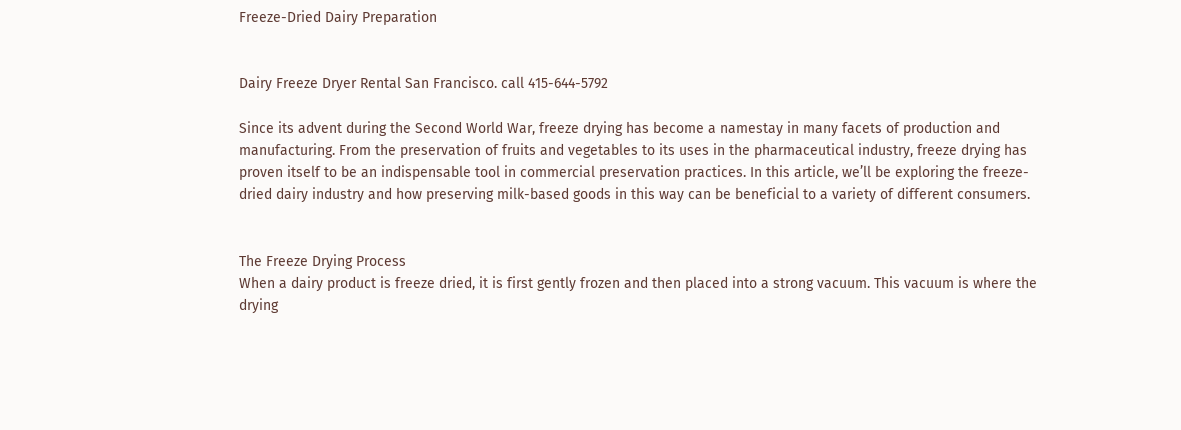Freeze-Dried Dairy Preparation


Dairy Freeze Dryer Rental San Francisco. call 415-644-5792

Since its advent during the Second World War, freeze drying has become a namestay in many facets of production and manufacturing. From the preservation of fruits and vegetables to its uses in the pharmaceutical industry, freeze drying has proven itself to be an indispensable tool in commercial preservation practices. In this article, we’ll be exploring the freeze-dried dairy industry and how preserving milk-based goods in this way can be beneficial to a variety of different consumers.


The Freeze Drying Process
When a dairy product is freeze dried, it is first gently frozen and then placed into a strong vacuum. This vacuum is where the drying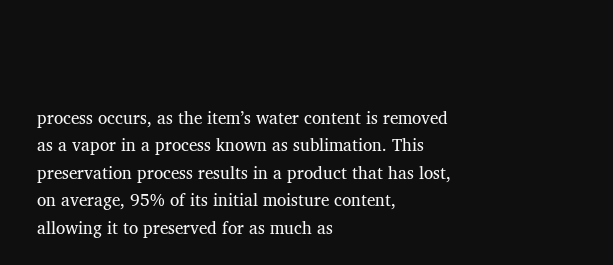process occurs, as the item’s water content is removed as a vapor in a process known as sublimation. This preservation process results in a product that has lost, on average, 95% of its initial moisture content, allowing it to preserved for as much as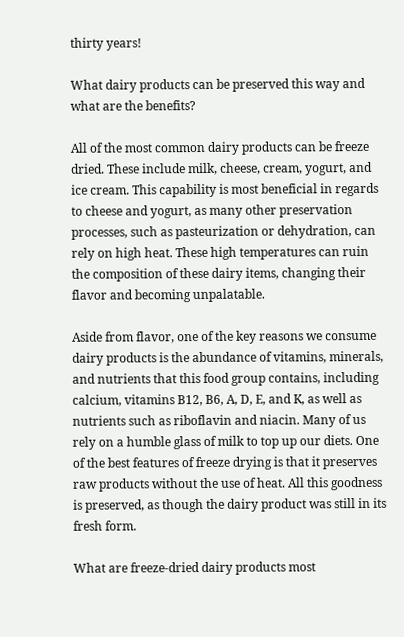thirty years!

What dairy products can be preserved this way and what are the benefits?

All of the most common dairy products can be freeze dried. These include milk, cheese, cream, yogurt, and ice cream. This capability is most beneficial in regards to cheese and yogurt, as many other preservation processes, such as pasteurization or dehydration, can rely on high heat. These high temperatures can ruin the composition of these dairy items, changing their flavor and becoming unpalatable.

Aside from flavor, one of the key reasons we consume dairy products is the abundance of vitamins, minerals, and nutrients that this food group contains, including calcium, vitamins B12, B6, A, D, E, and K, as well as nutrients such as riboflavin and niacin. Many of us rely on a humble glass of milk to top up our diets. One of the best features of freeze drying is that it preserves raw products without the use of heat. All this goodness is preserved, as though the dairy product was still in its fresh form.

What are freeze-dried dairy products most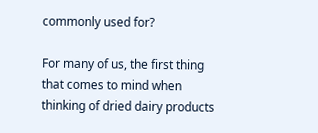commonly used for?

For many of us, the first thing that comes to mind when thinking of dried dairy products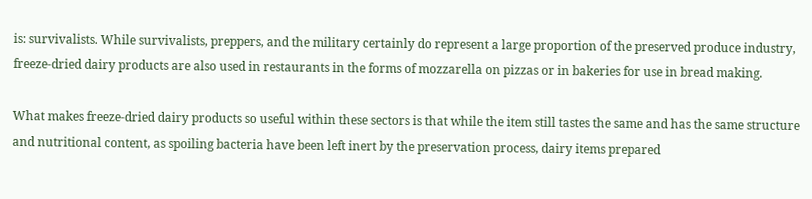is: survivalists. While survivalists, preppers, and the military certainly do represent a large proportion of the preserved produce industry, freeze-dried dairy products are also used in restaurants in the forms of mozzarella on pizzas or in bakeries for use in bread making.

What makes freeze-dried dairy products so useful within these sectors is that while the item still tastes the same and has the same structure and nutritional content, as spoiling bacteria have been left inert by the preservation process, dairy items prepared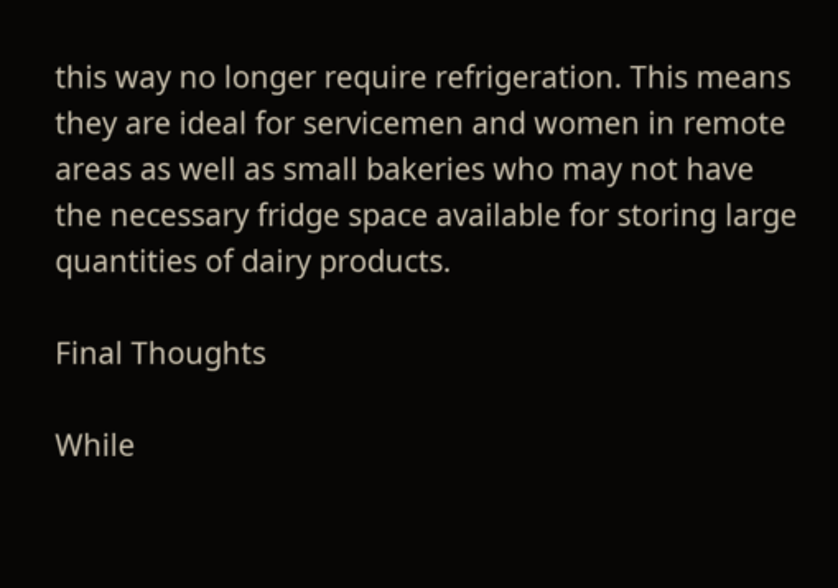this way no longer require refrigeration. This means they are ideal for servicemen and women in remote areas as well as small bakeries who may not have the necessary fridge space available for storing large quantities of dairy products.

Final Thoughts

While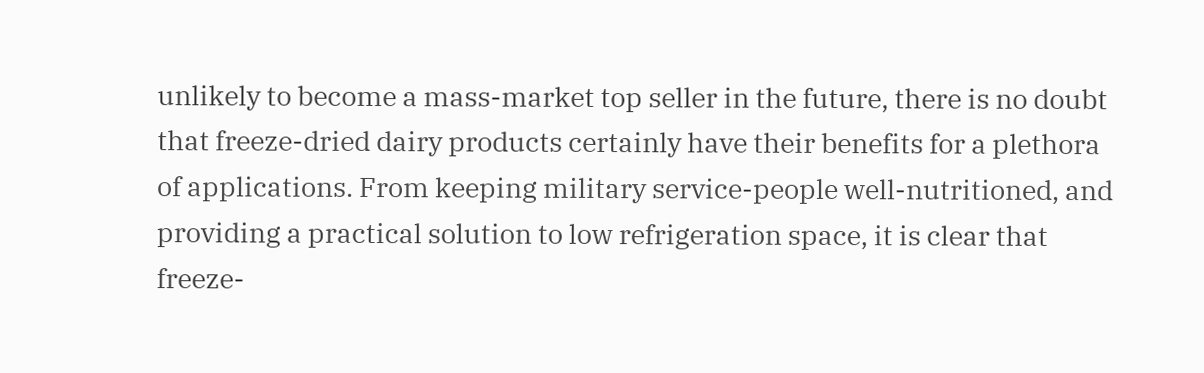unlikely to become a mass-market top seller in the future, there is no doubt that freeze-dried dairy products certainly have their benefits for a plethora of applications. From keeping military service-people well-nutritioned, and providing a practical solution to low refrigeration space, it is clear that freeze-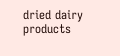dried dairy products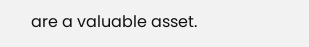are a valuable asset.